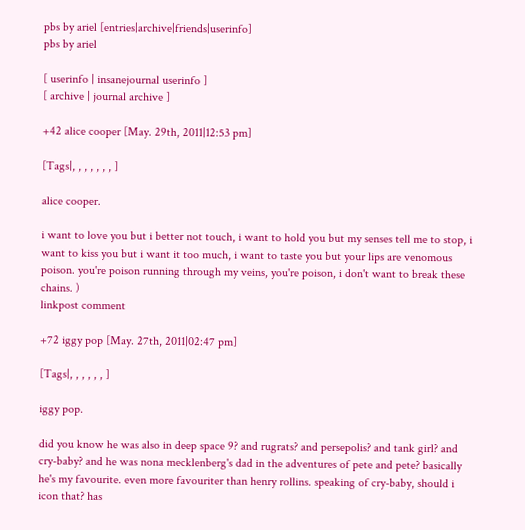pbs by ariel [entries|archive|friends|userinfo]
pbs by ariel

[ userinfo | insanejournal userinfo ]
[ archive | journal archive ]

+42 alice cooper [May. 29th, 2011|12:53 pm]

[Tags|, , , , , , , ]

alice cooper.

i want to love you but i better not touch, i want to hold you but my senses tell me to stop, i want to kiss you but i want it too much, i want to taste you but your lips are venomous poison. you're poison running through my veins, you're poison, i don't want to break these chains. )
linkpost comment

+72 iggy pop [May. 27th, 2011|02:47 pm]

[Tags|, , , , , , ]

iggy pop.

did you know he was also in deep space 9? and rugrats? and persepolis? and tank girl? and cry-baby? and he was nona mecklenberg's dad in the adventures of pete and pete? basically he's my favourite. even more favouriter than henry rollins. speaking of cry-baby, should i icon that? has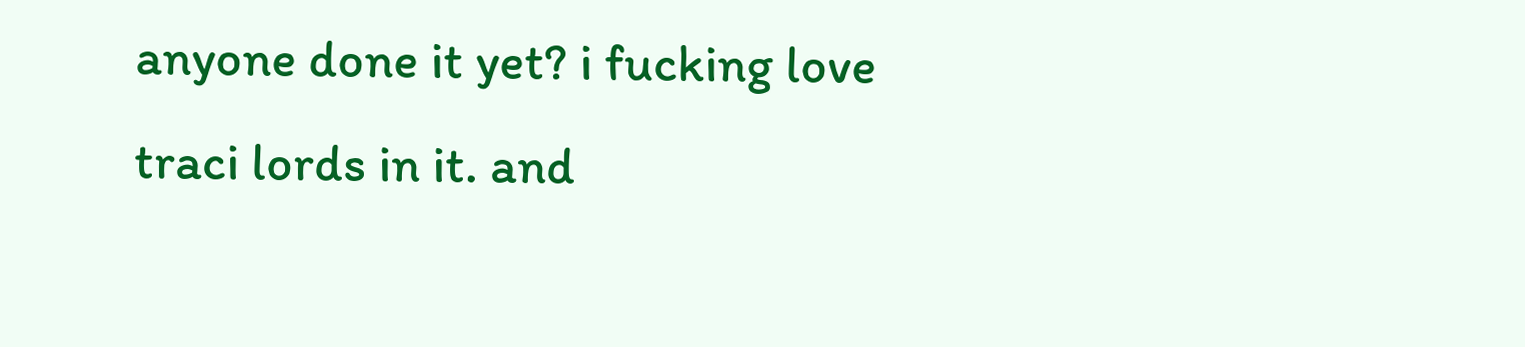anyone done it yet? i fucking love traci lords in it. and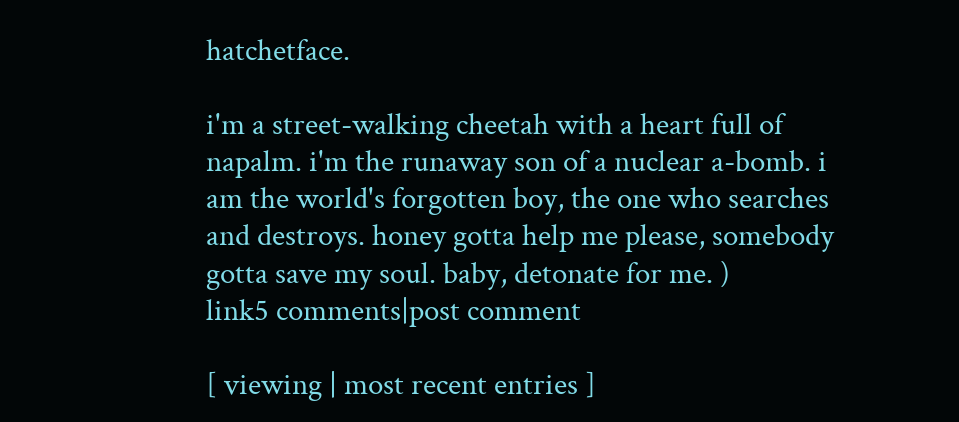hatchetface.

i'm a street-walking cheetah with a heart full of napalm. i'm the runaway son of a nuclear a-bomb. i am the world's forgotten boy, the one who searches and destroys. honey gotta help me please, somebody gotta save my soul. baby, detonate for me. )
link5 comments|post comment

[ viewing | most recent entries ]